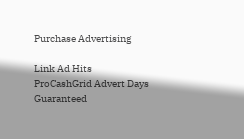Purchase Advertising

Link Ad Hits
ProCashGrid Advert Days
Guaranteed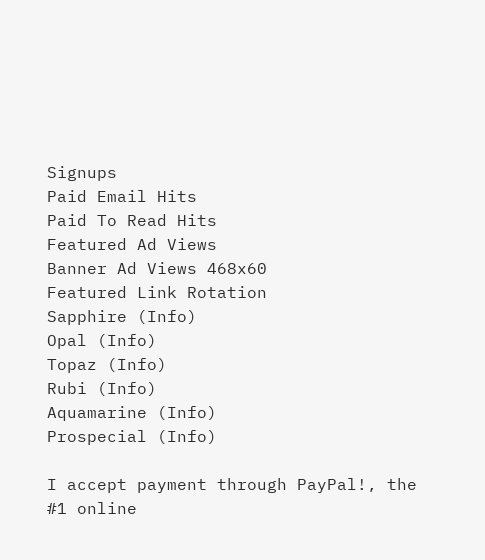Signups
Paid Email Hits
Paid To Read Hits
Featured Ad Views
Banner Ad Views 468x60
Featured Link Rotation
Sapphire (Info)
Opal (Info)
Topaz (Info)
Rubi (Info)
Aquamarine (Info)
Prospecial (Info)

I accept payment through PayPal!, the #1 online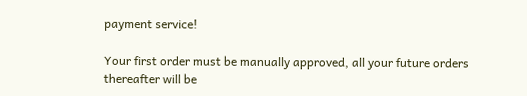payment service!

Your first order must be manually approved, all your future orders thereafter will be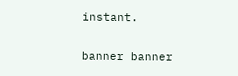instant.

banner banner